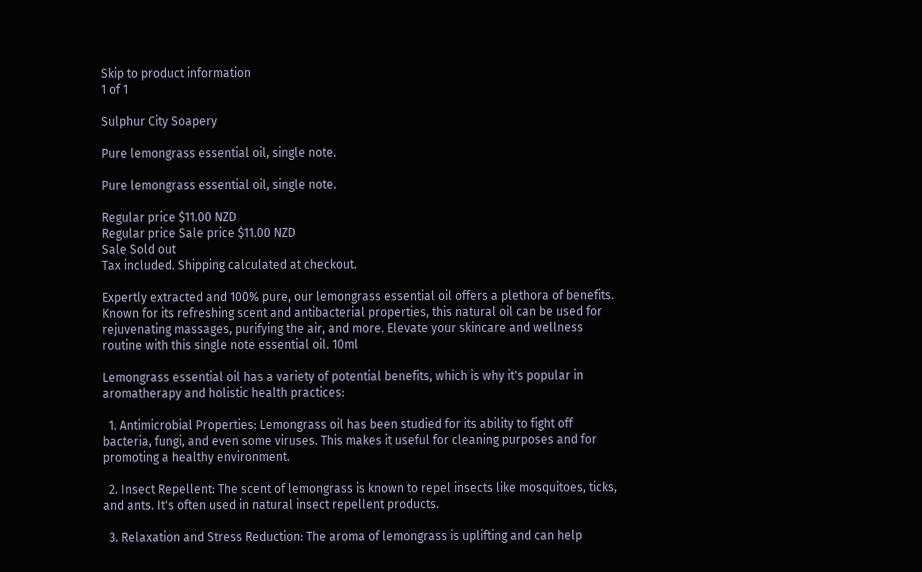Skip to product information
1 of 1

Sulphur City Soapery

Pure lemongrass essential oil, single note.

Pure lemongrass essential oil, single note.

Regular price $11.00 NZD
Regular price Sale price $11.00 NZD
Sale Sold out
Tax included. Shipping calculated at checkout.

Expertly extracted and 100% pure, our lemongrass essential oil offers a plethora of benefits. Known for its refreshing scent and antibacterial properties, this natural oil can be used for rejuvenating massages, purifying the air, and more. Elevate your skincare and wellness routine with this single note essential oil. 10ml

Lemongrass essential oil has a variety of potential benefits, which is why it's popular in aromatherapy and holistic health practices:

  1. Antimicrobial Properties: Lemongrass oil has been studied for its ability to fight off bacteria, fungi, and even some viruses. This makes it useful for cleaning purposes and for promoting a healthy environment.

  2. Insect Repellent: The scent of lemongrass is known to repel insects like mosquitoes, ticks, and ants. It's often used in natural insect repellent products.

  3. Relaxation and Stress Reduction: The aroma of lemongrass is uplifting and can help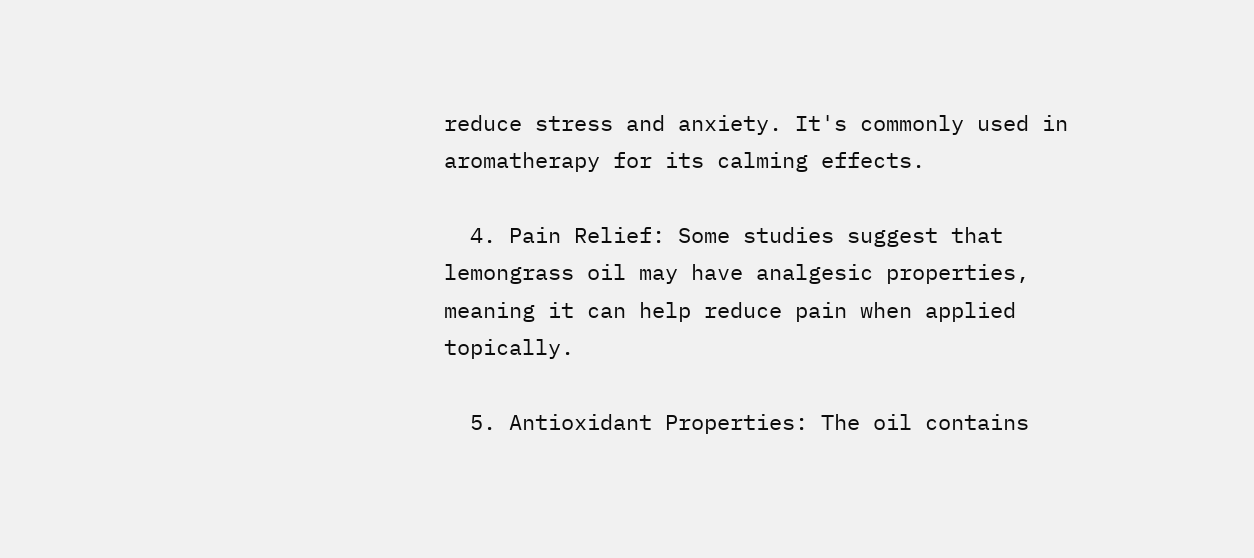reduce stress and anxiety. It's commonly used in aromatherapy for its calming effects.

  4. Pain Relief: Some studies suggest that lemongrass oil may have analgesic properties, meaning it can help reduce pain when applied topically.

  5. Antioxidant Properties: The oil contains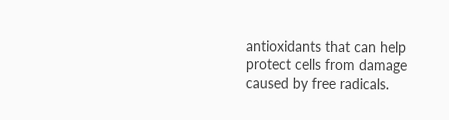antioxidants that can help protect cells from damage caused by free radicals.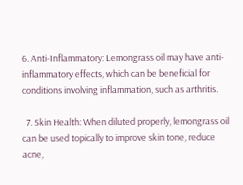6. Anti-Inflammatory: Lemongrass oil may have anti-inflammatory effects, which can be beneficial for conditions involving inflammation, such as arthritis.

  7. Skin Health: When diluted properly, lemongrass oil can be used topically to improve skin tone, reduce acne,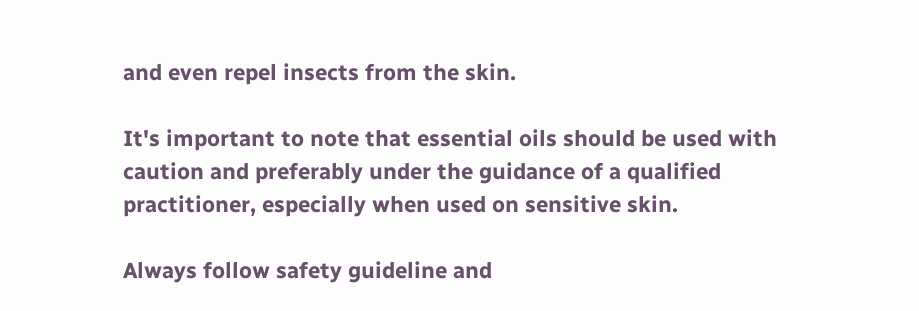and even repel insects from the skin.

It's important to note that essential oils should be used with caution and preferably under the guidance of a qualified practitioner, especially when used on sensitive skin.

Always follow safety guideline and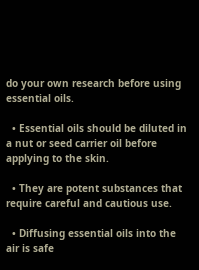do your own research before using essential oils.

  • Essential oils should be diluted in a nut or seed carrier oil before applying to the skin.

  • They are potent substances that require careful and cautious use.

  • Diffusing essential oils into the air is safe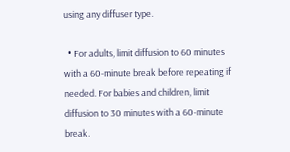using any diffuser type.

  • For adults, limit diffusion to 60 minutes with a 60-minute break before repeating if needed. For babies and children, limit diffusion to 30 minutes with a 60-minute break.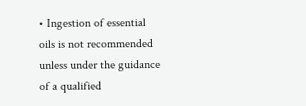• Ingestion of essential oils is not recommended unless under the guidance of a qualified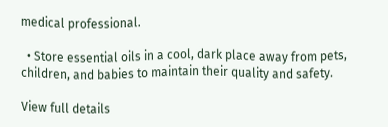medical professional.

  • Store essential oils in a cool, dark place away from pets, children, and babies to maintain their quality and safety.

View full details